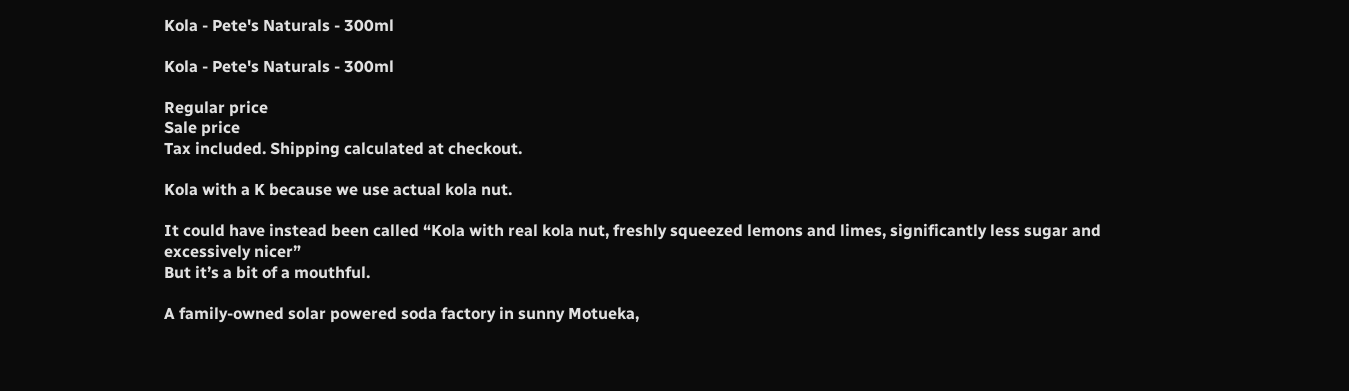Kola - Pete's Naturals - 300ml

Kola - Pete's Naturals - 300ml

Regular price
Sale price
Tax included. Shipping calculated at checkout.

Kola with a K because we use actual kola nut.

It could have instead been called “Kola with real kola nut, freshly squeezed lemons and limes, significantly less sugar and excessively nicer”
But it’s a bit of a mouthful.

A family-owned solar powered soda factory in sunny Motueka,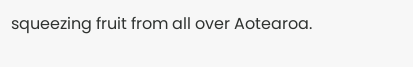squeezing fruit from all over Aotearoa.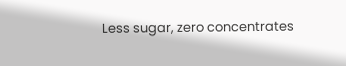Less sugar, zero concentrates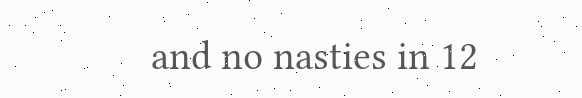and no nasties in 12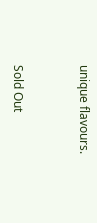unique flavours.


Sold Out